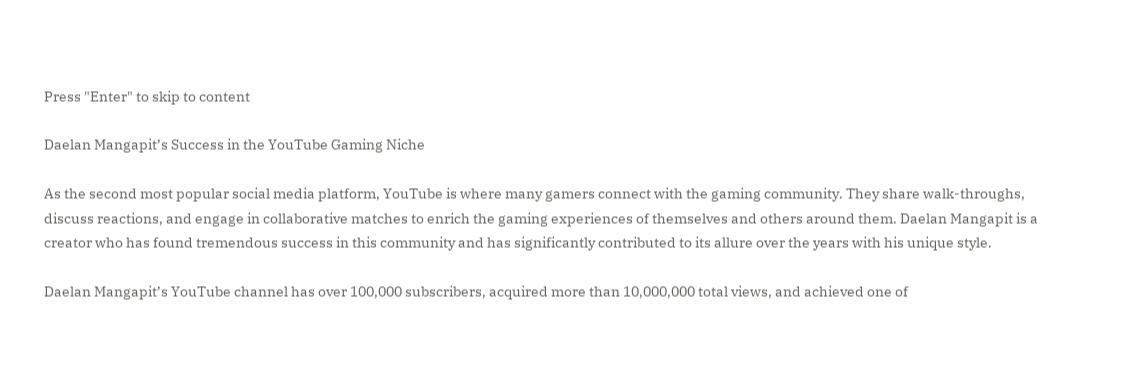Press "Enter" to skip to content

Daelan Mangapit’s Success in the YouTube Gaming Niche

As the second most popular social media platform, YouTube is where many gamers connect with the gaming community. They share walk-throughs, discuss reactions, and engage in collaborative matches to enrich the gaming experiences of themselves and others around them. Daelan Mangapit is a creator who has found tremendous success in this community and has significantly contributed to its allure over the years with his unique style.

Daelan Mangapit’s YouTube channel has over 100,000 subscribers, acquired more than 10,000,000 total views, and achieved one of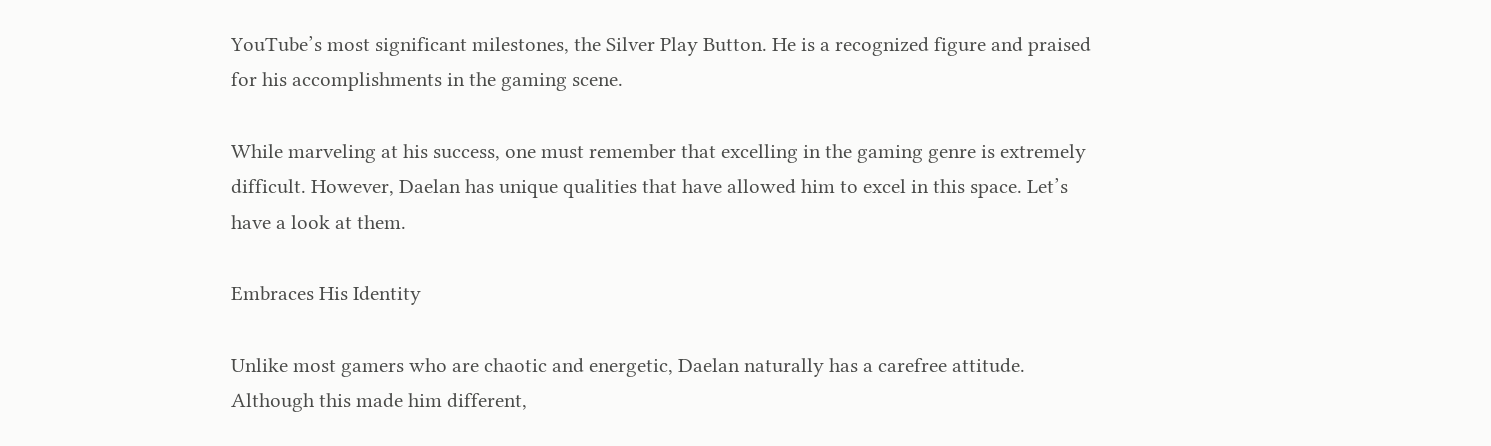YouTube’s most significant milestones, the Silver Play Button. He is a recognized figure and praised for his accomplishments in the gaming scene.

While marveling at his success, one must remember that excelling in the gaming genre is extremely difficult. However, Daelan has unique qualities that have allowed him to excel in this space. Let’s have a look at them.

Embraces His Identity

Unlike most gamers who are chaotic and energetic, Daelan naturally has a carefree attitude. Although this made him different,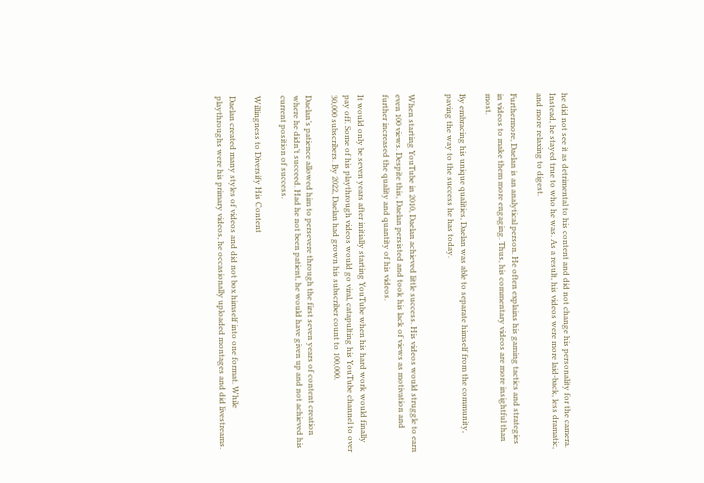he did not see it as detrimental to his content and did not change his personality for the camera. Instead, he stayed true to who he was. As a result, his videos were more laid-back, less dramatic, and more relaxing to digest.

Furthermore, Daelan is an analytical person. He often explains his gaming tactics and strategies in videos to make them more engaging. Thus, his commentary videos are more insightful than most.

By embracing his unique qualities, Daelan was able to separate himself from the community, paving the way to the success he has today.


When starting YouTube in 2010, Daelan achieved little success. His videos would struggle to earn even 100 views. Despite this, Daelan persisted and took his lack of views as motivation and further increased the quality and quantity of his videos.

It would only be seven years after initially starting YouTube when his hard work would finally pay off. Some of his playthrough videos would go viral, catapulting his YouTube channel to over 30,000 subscribers. By 2022, Daelan had grown his subscriber count to 100,000.

Daelan’s patience allowed him to persevere through the first seven years of content creation where he didn’t succeed. Had he not been patient, he would have given up and not achieved his current position of success.

Willingness to Diversify His Content

Daelan created many styles of videos and did not box himself into one format. While playthroughs were his primary videos, he occasionally uploaded montages and did livestreams.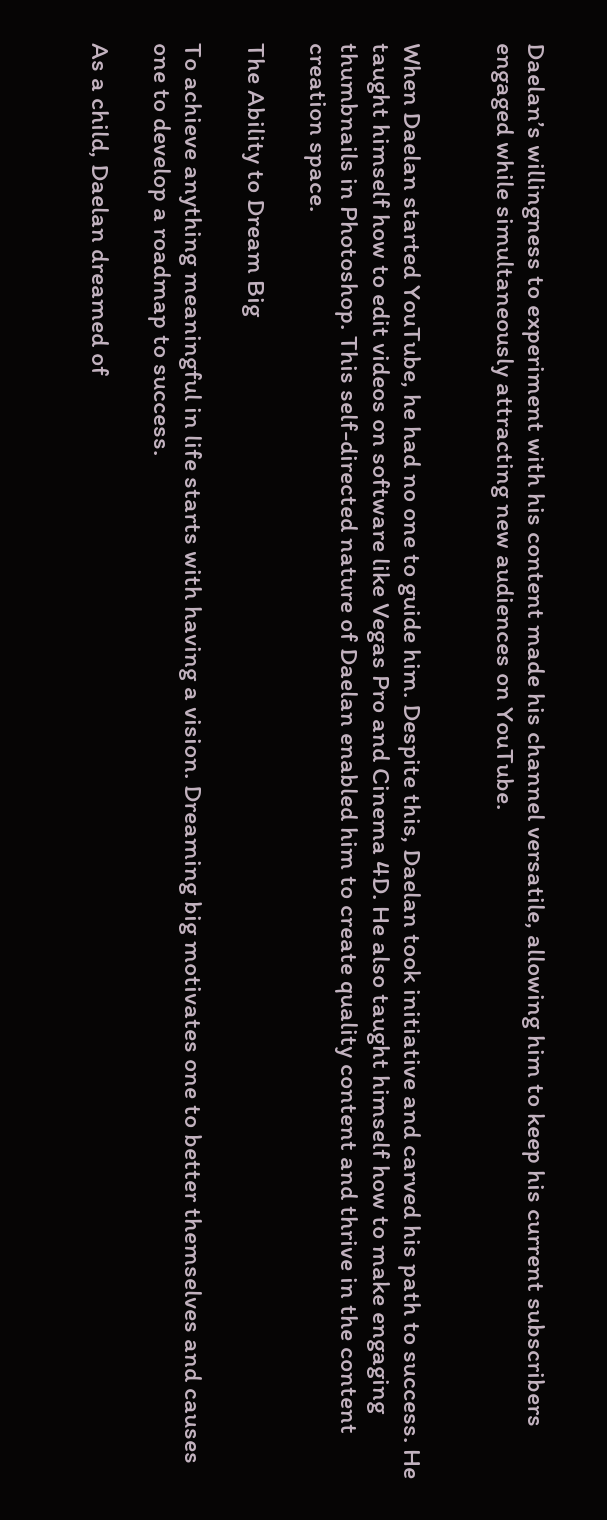Daelan’s willingness to experiment with his content made his channel versatile, allowing him to keep his current subscribers engaged while simultaneously attracting new audiences on YouTube.


When Daelan started YouTube, he had no one to guide him. Despite this, Daelan took initiative and carved his path to success. He taught himself how to edit videos on software like Vegas Pro and Cinema 4D. He also taught himself how to make engaging thumbnails in Photoshop. This self-directed nature of Daelan enabled him to create quality content and thrive in the content creation space.

The Ability to Dream Big

To achieve anything meaningful in life starts with having a vision. Dreaming big motivates one to better themselves and causes one to develop a roadmap to success.

As a child, Daelan dreamed of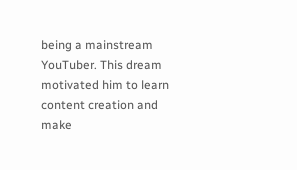being a mainstream YouTuber. This dream motivated him to learn content creation and make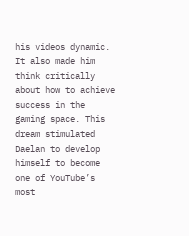his videos dynamic. It also made him think critically about how to achieve success in the gaming space. This dream stimulated Daelan to develop himself to become one of YouTube’s most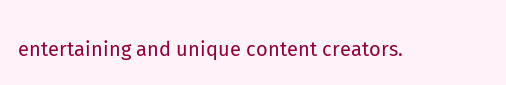entertaining and unique content creators.